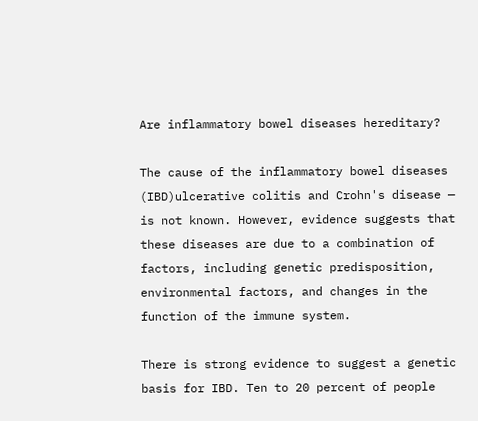Are inflammatory bowel diseases hereditary?

The cause of the inflammatory bowel diseases (IBD)ulcerative colitis and Crohn's disease — is not known. However, evidence suggests that these diseases are due to a combination of factors, including genetic predisposition, environmental factors, and changes in the function of the immune system.

There is strong evidence to suggest a genetic basis for IBD. Ten to 20 percent of people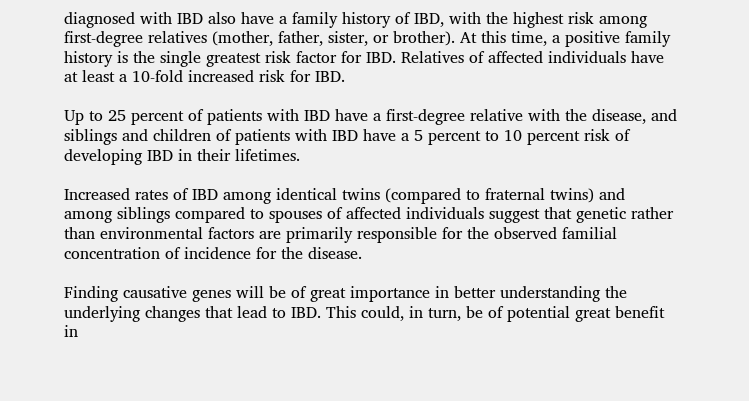diagnosed with IBD also have a family history of IBD, with the highest risk among first-degree relatives (mother, father, sister, or brother). At this time, a positive family history is the single greatest risk factor for IBD. Relatives of affected individuals have at least a 10-fold increased risk for IBD.

Up to 25 percent of patients with IBD have a first-degree relative with the disease, and siblings and children of patients with IBD have a 5 percent to 10 percent risk of developing IBD in their lifetimes.

Increased rates of IBD among identical twins (compared to fraternal twins) and among siblings compared to spouses of affected individuals suggest that genetic rather than environmental factors are primarily responsible for the observed familial concentration of incidence for the disease.

Finding causative genes will be of great importance in better understanding the underlying changes that lead to IBD. This could, in turn, be of potential great benefit in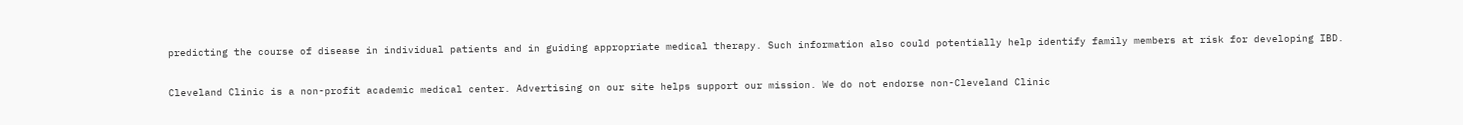predicting the course of disease in individual patients and in guiding appropriate medical therapy. Such information also could potentially help identify family members at risk for developing IBD.

Cleveland Clinic is a non-profit academic medical center. Advertising on our site helps support our mission. We do not endorse non-Cleveland Clinic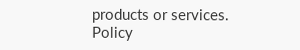products or services. Policy